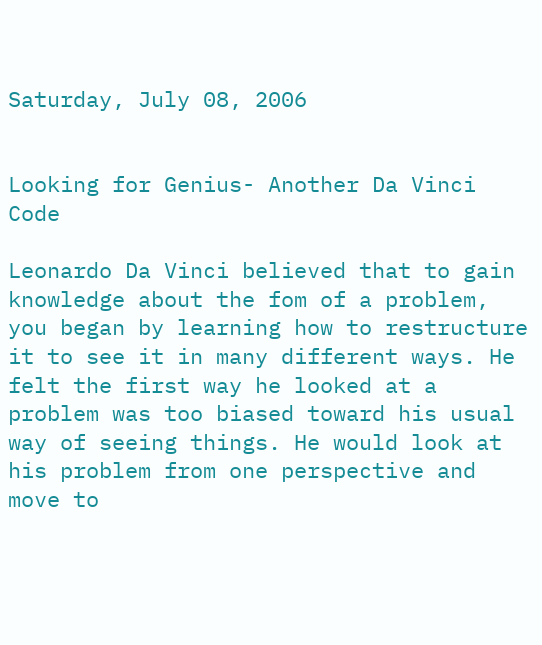Saturday, July 08, 2006


Looking for Genius- Another Da Vinci Code

Leonardo Da Vinci believed that to gain knowledge about the fom of a problem, you began by learning how to restructure it to see it in many different ways. He felt the first way he looked at a problem was too biased toward his usual way of seeing things. He would look at his problem from one perspective and move to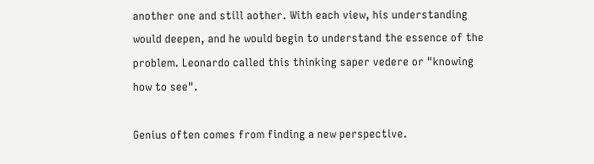another one and still aother. With each view, his understanding would deepen, and he would begin to understand the essence of the problem. Leonardo called this thinking saper vedere or "knowing how to see".

Genius often comes from finding a new perspective.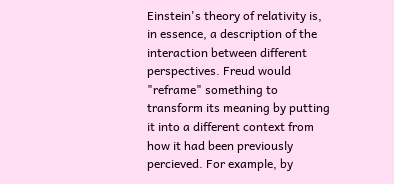Einstein's theory of relativity is, in essence, a description of the interaction between different perspectives. Freud would "reframe" something to transform its meaning by putting it into a different context from how it had been previously percieved. For example, by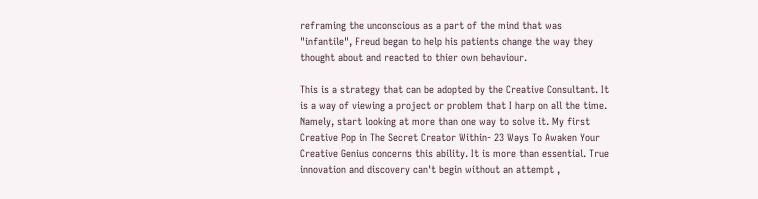reframing the unconscious as a part of the mind that was "infantile", Freud began to help his patients change the way they thought about and reacted to thier own behaviour.

This is a strategy that can be adopted by the Creative Consultant. It is a way of viewing a project or problem that I harp on all the time. Namely, start looking at more than one way to solve it. My first Creative Pop in The Secret Creator Within- 23 Ways To Awaken Your Creative Genius concerns this ability. It is more than essential. True innovation and discovery can't begin without an attempt ,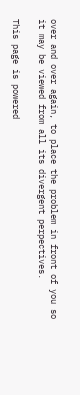over and over again, to place the problem in front of you so it may be viewed from all its divergent perpectives.

This page is powered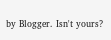by Blogger. Isn't yours?